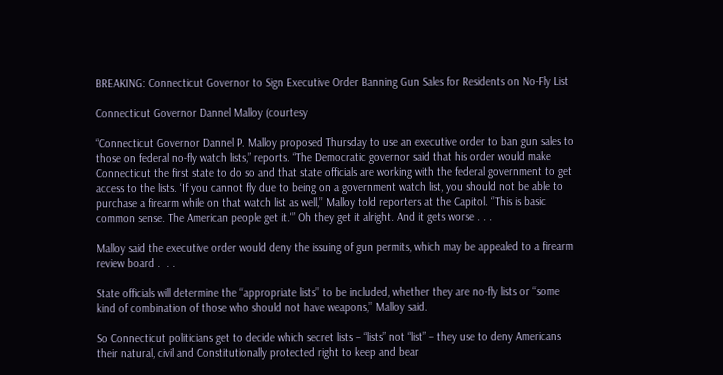BREAKING: Connecticut Governor to Sign Executive Order Banning Gun Sales for Residents on No-Fly List

Connecticut Governor Dannel Malloy (courtesy

“Connecticut Governor Dannel P. Malloy proposed Thursday to use an executive order to ban gun sales to those on federal no-fly watch lists,” reports. “The Democratic governor said that his order would make Connecticut the first state to do so and that state officials are working with the federal government to get access to the lists. ‘If you cannot fly due to being on a government watch list, you should not be able to purchase a firearm while on that watch list as well,’’ Malloy told reporters at the Capitol. ‘’This is basic common sense. The American people get it.'” Oh they get it alright. And it gets worse . . .

Malloy said the executive order would deny the issuing of gun permits, which may be appealed to a firearm review board .  . .

State officials will determine the ‘‘appropriate lists’’ to be included, whether they are no-fly lists or ‘‘some kind of combination of those who should not have weapons,’’ Malloy said.

So Connecticut politicians get to decide which secret lists – “lists” not “list” – they use to deny Americans their natural, civil and Constitutionally protected right to keep and bear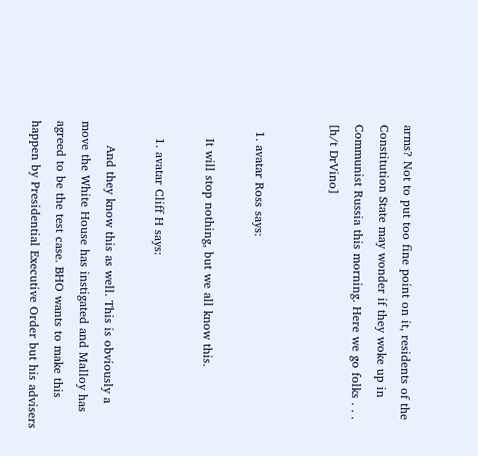arms? Not to put too fine point on it, residents of the Constitution State may wonder if they woke up in Communist Russia this morning. Here we go folks . . . [h/t DrVino]


  1. avatar Ross says:

    It will stop nothing, but we all know this.

    1. avatar Cliff H says:

      And they know this as well. This is obviously a move the White House has instigated and Malloy has agreed to be the test case. BHO wants to make this happen by Presidential Executive Order but his advisers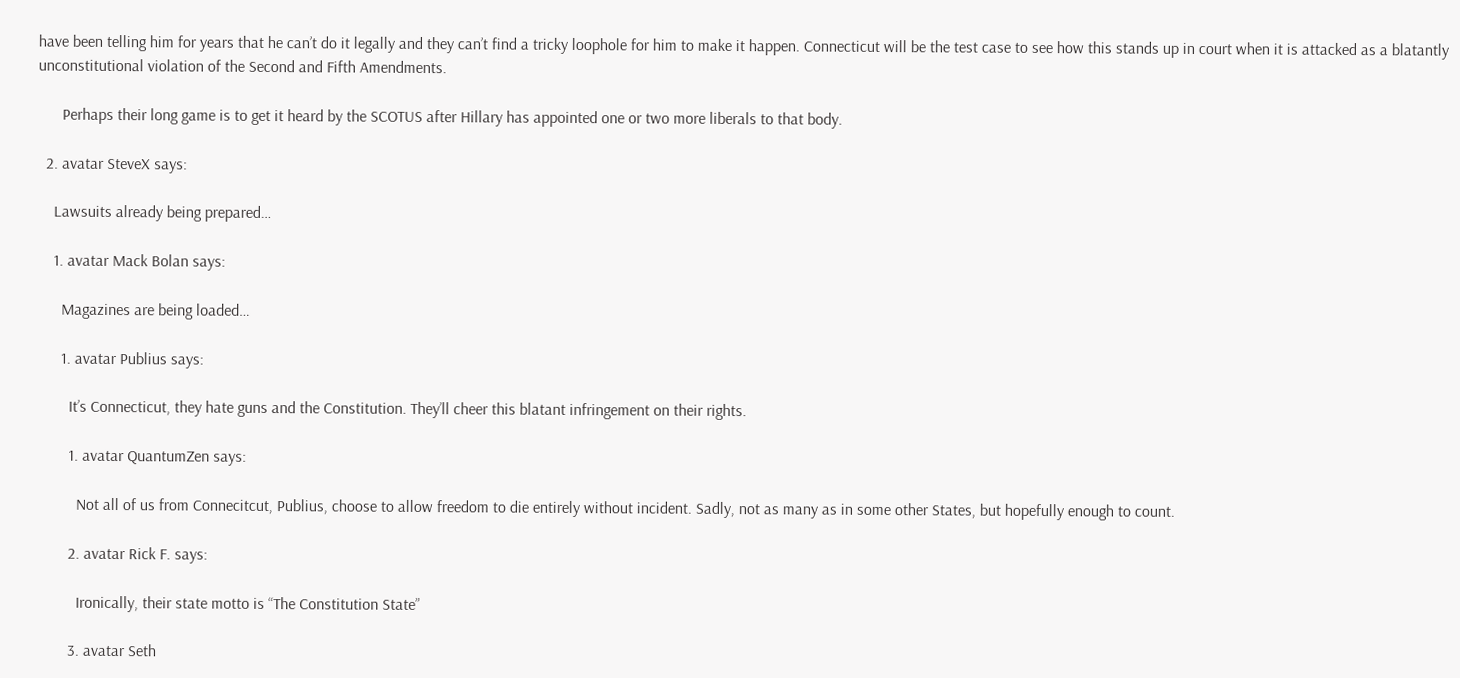have been telling him for years that he can’t do it legally and they can’t find a tricky loophole for him to make it happen. Connecticut will be the test case to see how this stands up in court when it is attacked as a blatantly unconstitutional violation of the Second and Fifth Amendments.

      Perhaps their long game is to get it heard by the SCOTUS after Hillary has appointed one or two more liberals to that body.

  2. avatar SteveX says:

    Lawsuits already being prepared…

    1. avatar Mack Bolan says:

      Magazines are being loaded…

      1. avatar Publius says:

        It’s Connecticut, they hate guns and the Constitution. They’ll cheer this blatant infringement on their rights.

        1. avatar QuantumZen says:

          Not all of us from Connecitcut, Publius, choose to allow freedom to die entirely without incident. Sadly, not as many as in some other States, but hopefully enough to count.

        2. avatar Rick F. says:

          Ironically, their state motto is “The Constitution State”

        3. avatar Seth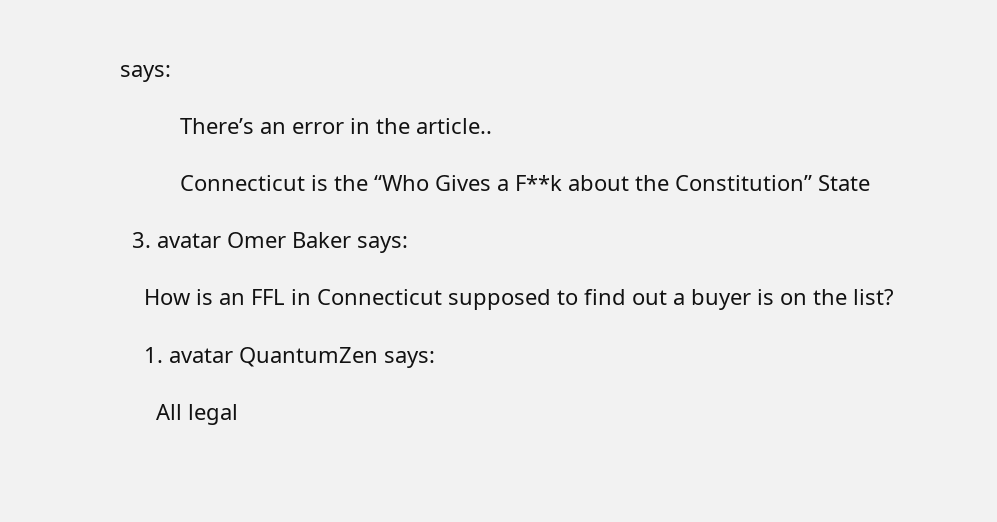says:

          There’s an error in the article..

          Connecticut is the “Who Gives a F**k about the Constitution” State

  3. avatar Omer Baker says:

    How is an FFL in Connecticut supposed to find out a buyer is on the list?

    1. avatar QuantumZen says:

      All legal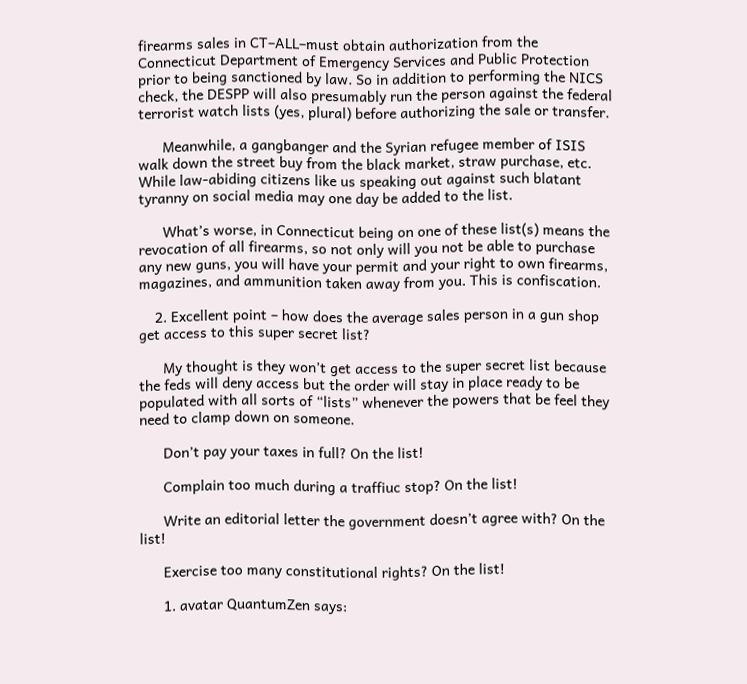firearms sales in CT–ALL–must obtain authorization from the Connecticut Department of Emergency Services and Public Protection prior to being sanctioned by law. So in addition to performing the NICS check, the DESPP will also presumably run the person against the federal terrorist watch lists (yes, plural) before authorizing the sale or transfer.

      Meanwhile, a gangbanger and the Syrian refugee member of ISIS walk down the street buy from the black market, straw purchase, etc. While law-abiding citizens like us speaking out against such blatant tyranny on social media may one day be added to the list.

      What’s worse, in Connecticut being on one of these list(s) means the revocation of all firearms, so not only will you not be able to purchase any new guns, you will have your permit and your right to own firearms, magazines, and ammunition taken away from you. This is confiscation.

    2. Excellent point – how does the average sales person in a gun shop get access to this super secret list?

      My thought is they won’t get access to the super secret list because the feds will deny access but the order will stay in place ready to be populated with all sorts of “lists” whenever the powers that be feel they need to clamp down on someone.

      Don’t pay your taxes in full? On the list!

      Complain too much during a traffiuc stop? On the list!

      Write an editorial letter the government doesn’t agree with? On the list!

      Exercise too many constitutional rights? On the list!

      1. avatar QuantumZen says: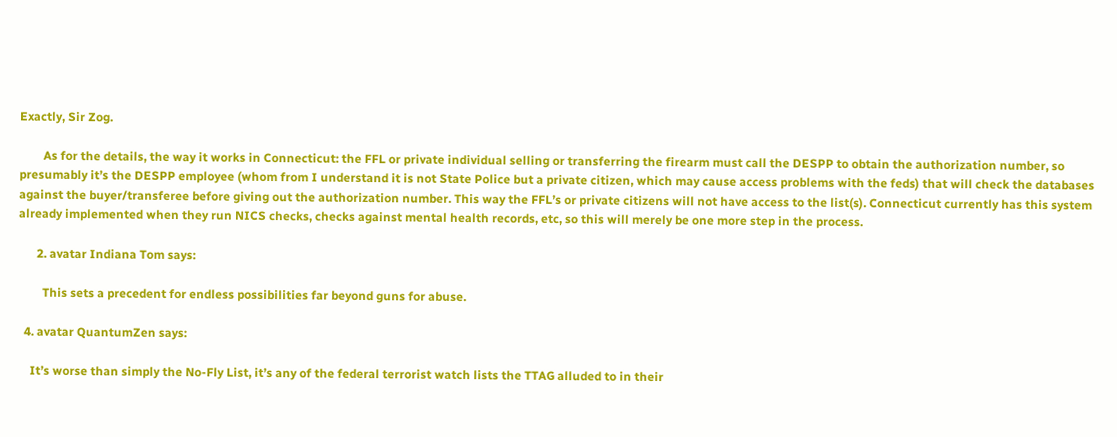Exactly, Sir Zog.

        As for the details, the way it works in Connecticut: the FFL or private individual selling or transferring the firearm must call the DESPP to obtain the authorization number, so presumably it’s the DESPP employee (whom from I understand it is not State Police but a private citizen, which may cause access problems with the feds) that will check the databases against the buyer/transferee before giving out the authorization number. This way the FFL’s or private citizens will not have access to the list(s). Connecticut currently has this system already implemented when they run NICS checks, checks against mental health records, etc, so this will merely be one more step in the process.

      2. avatar Indiana Tom says:

        This sets a precedent for endless possibilities far beyond guns for abuse.

  4. avatar QuantumZen says:

    It’s worse than simply the No-Fly List, it’s any of the federal terrorist watch lists the TTAG alluded to in their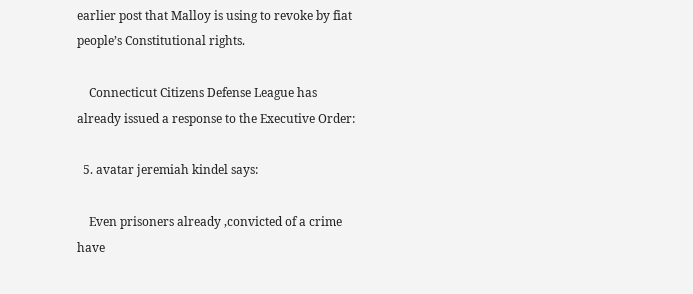earlier post that Malloy is using to revoke by fiat people’s Constitutional rights.

    Connecticut Citizens Defense League has already issued a response to the Executive Order:

  5. avatar jeremiah kindel says:

    Even prisoners already ,convicted of a crime have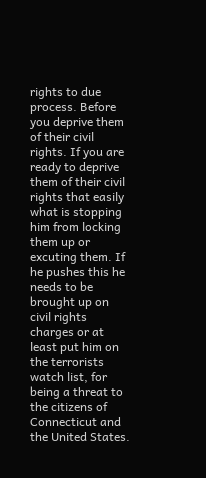rights to due process. Before you deprive them of their civil rights. If you are ready to deprive them of their civil rights that easily what is stopping him from locking them up or excuting them. If he pushes this he needs to be brought up on civil rights charges or at least put him on the terrorists watch list, for being a threat to the citizens of Connecticut and the United States.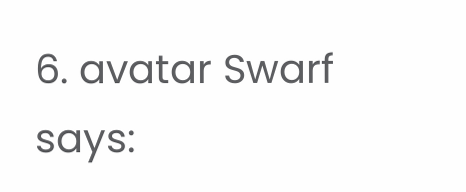6. avatar Swarf says: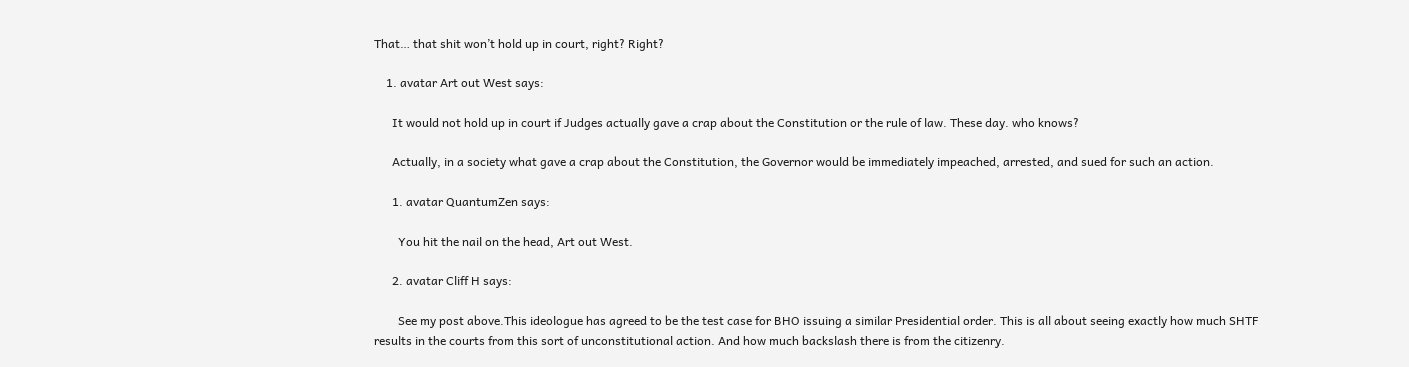That… that shit won’t hold up in court, right? Right?

    1. avatar Art out West says:

      It would not hold up in court if Judges actually gave a crap about the Constitution or the rule of law. These day. who knows?

      Actually, in a society what gave a crap about the Constitution, the Governor would be immediately impeached, arrested, and sued for such an action.

      1. avatar QuantumZen says:

        You hit the nail on the head, Art out West.

      2. avatar Cliff H says:

        See my post above.This ideologue has agreed to be the test case for BHO issuing a similar Presidential order. This is all about seeing exactly how much SHTF results in the courts from this sort of unconstitutional action. And how much backslash there is from the citizenry.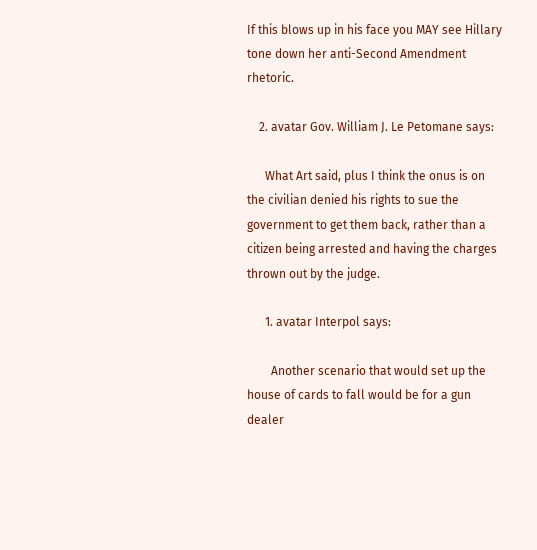If this blows up in his face you MAY see Hillary tone down her anti-Second Amendment rhetoric.

    2. avatar Gov. William J. Le Petomane says:

      What Art said, plus I think the onus is on the civilian denied his rights to sue the government to get them back, rather than a citizen being arrested and having the charges thrown out by the judge.

      1. avatar Interpol says:

        Another scenario that would set up the house of cards to fall would be for a gun dealer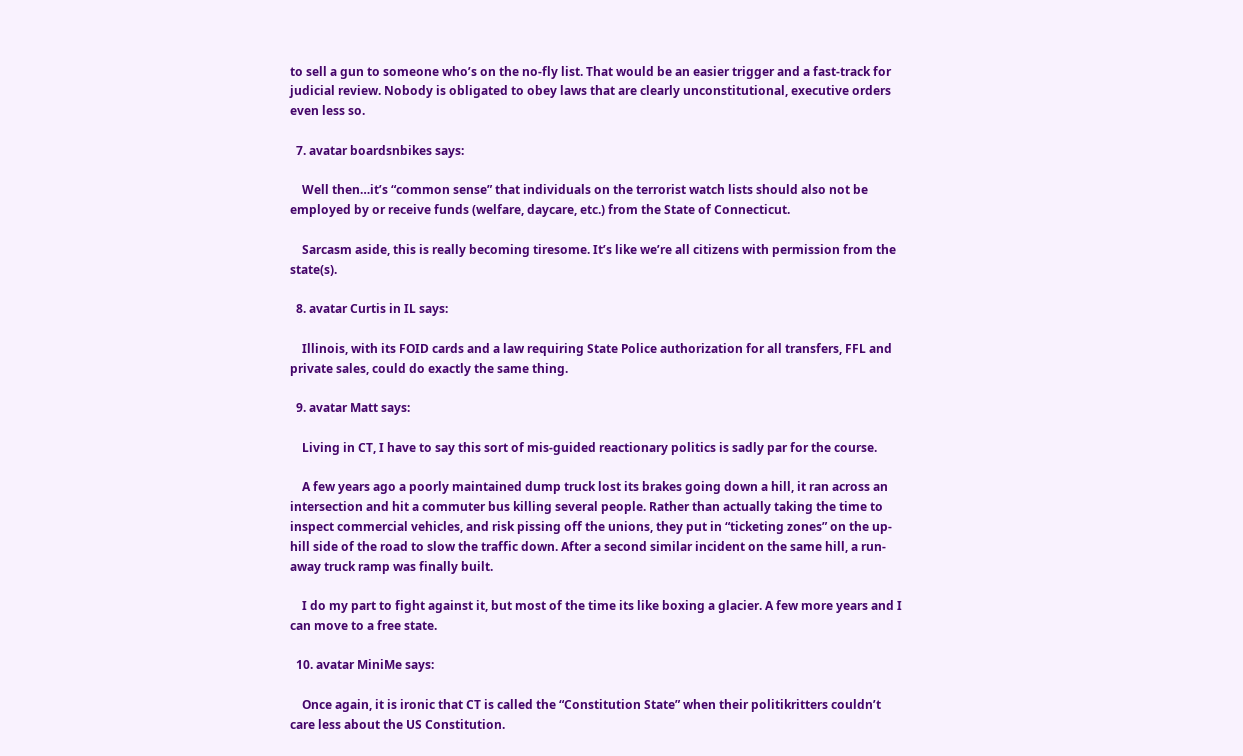to sell a gun to someone who’s on the no-fly list. That would be an easier trigger and a fast-track for judicial review. Nobody is obligated to obey laws that are clearly unconstitutional, executive orders even less so.

  7. avatar boardsnbikes says:

    Well then…it’s “common sense” that individuals on the terrorist watch lists should also not be employed by or receive funds (welfare, daycare, etc.) from the State of Connecticut.

    Sarcasm aside, this is really becoming tiresome. It’s like we’re all citizens with permission from the state(s).

  8. avatar Curtis in IL says:

    Illinois, with its FOID cards and a law requiring State Police authorization for all transfers, FFL and private sales, could do exactly the same thing.

  9. avatar Matt says:

    Living in CT, I have to say this sort of mis-guided reactionary politics is sadly par for the course.

    A few years ago a poorly maintained dump truck lost its brakes going down a hill, it ran across an intersection and hit a commuter bus killing several people. Rather than actually taking the time to inspect commercial vehicles, and risk pissing off the unions, they put in “ticketing zones” on the up-hill side of the road to slow the traffic down. After a second similar incident on the same hill, a run-away truck ramp was finally built.

    I do my part to fight against it, but most of the time its like boxing a glacier. A few more years and I can move to a free state.

  10. avatar MiniMe says:

    Once again, it is ironic that CT is called the “Constitution State” when their politikritters couldn’t care less about the US Constitution.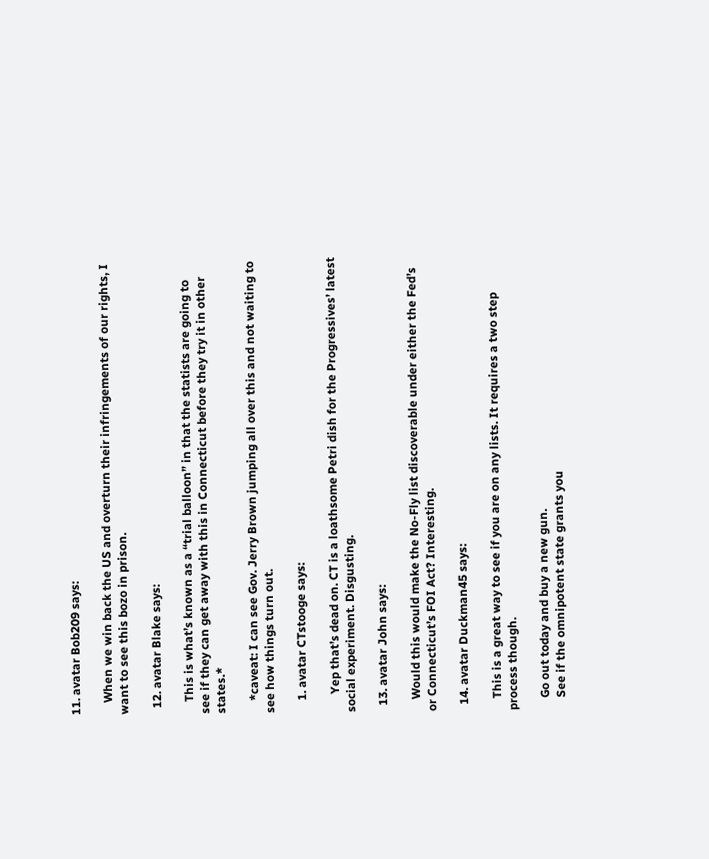11. avatar Bob209 says:

    When we win back the US and overturn their infringements of our rights, I want to see this bozo in prison.

  12. avatar Blake says:

    This is what’s known as a “trial balloon” in that the statists are going to see if they can get away with this in Connecticut before they try it in other states.*

    *caveat: I can see Gov. Jerry Brown jumping all over this and not waiting to see how things turn out.

    1. avatar CTstooge says:

      Yep that’s dead on. CT is a loathsome Petri dish for the Progressives’ latest social experiment. Disgusting.

  13. avatar John says:

    Would this would make the No-Fly list discoverable under either the Fed’s or Connecticut’s FOI Act? Interesting.

  14. avatar Duckman45 says:

    This is a great way to see if you are on any lists. It requires a two step process though.

    Go out today and buy a new gun.
    See if the omnipotent state grants you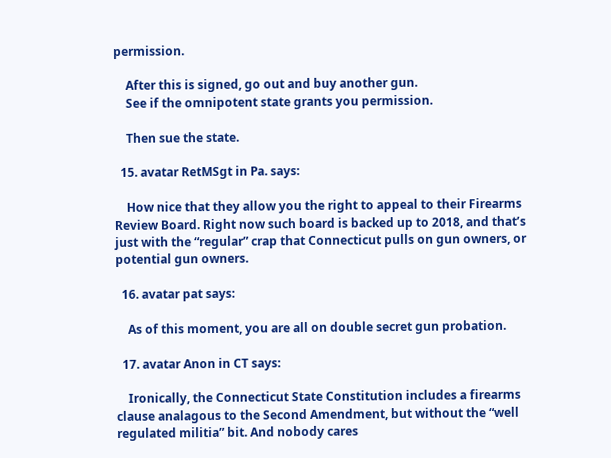permission.

    After this is signed, go out and buy another gun.
    See if the omnipotent state grants you permission.

    Then sue the state.

  15. avatar RetMSgt in Pa. says:

    How nice that they allow you the right to appeal to their Firearms Review Board. Right now such board is backed up to 2018, and that’s just with the “regular” crap that Connecticut pulls on gun owners, or potential gun owners.

  16. avatar pat says:

    As of this moment, you are all on double secret gun probation.

  17. avatar Anon in CT says:

    Ironically, the Connecticut State Constitution includes a firearms clause analagous to the Second Amendment, but without the “well regulated militia” bit. And nobody cares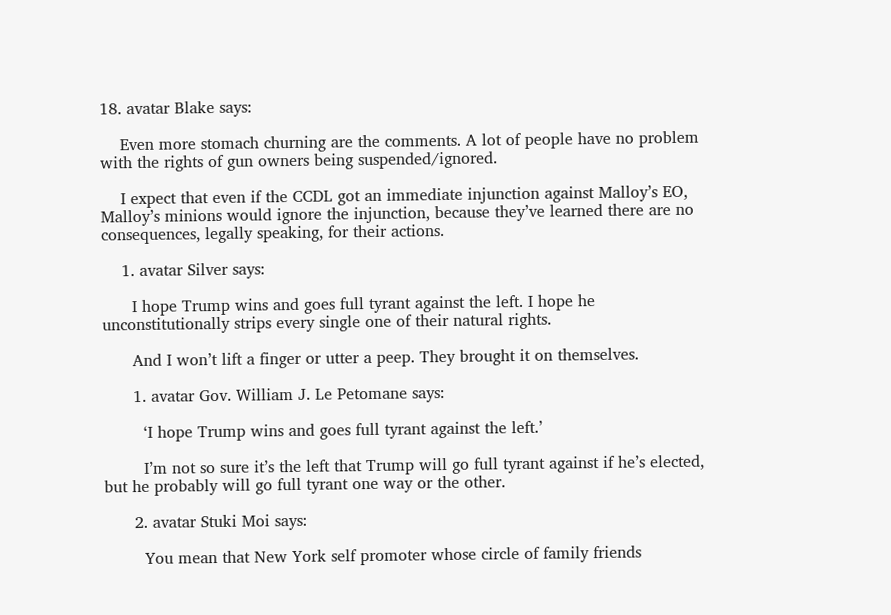18. avatar Blake says:

    Even more stomach churning are the comments. A lot of people have no problem with the rights of gun owners being suspended/ignored.

    I expect that even if the CCDL got an immediate injunction against Malloy’s EO, Malloy’s minions would ignore the injunction, because they’ve learned there are no consequences, legally speaking, for their actions.

    1. avatar Silver says:

      I hope Trump wins and goes full tyrant against the left. I hope he unconstitutionally strips every single one of their natural rights.

      And I won’t lift a finger or utter a peep. They brought it on themselves.

      1. avatar Gov. William J. Le Petomane says:

        ‘I hope Trump wins and goes full tyrant against the left.’

        I’m not so sure it’s the left that Trump will go full tyrant against if he’s elected, but he probably will go full tyrant one way or the other.

      2. avatar Stuki Moi says:

        You mean that New York self promoter whose circle of family friends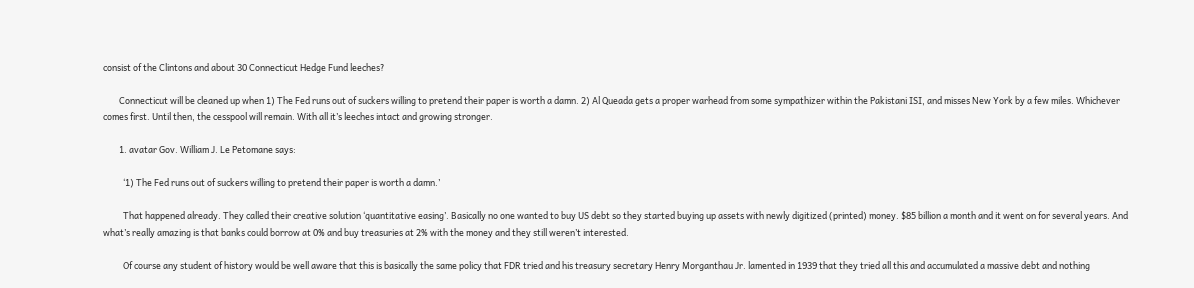consist of the Clintons and about 30 Connecticut Hedge Fund leeches?

        Connecticut will be cleaned up when 1) The Fed runs out of suckers willing to pretend their paper is worth a damn. 2) Al Queada gets a proper warhead from some sympathizer within the Pakistani ISI, and misses New York by a few miles. Whichever comes first. Until then, the cesspool will remain. With all it’s leeches intact and growing stronger.

        1. avatar Gov. William J. Le Petomane says:

          ‘1) The Fed runs out of suckers willing to pretend their paper is worth a damn.’

          That happened already. They called their creative solution ‘quantitative easing’. Basically no one wanted to buy US debt so they started buying up assets with newly digitized (printed) money. $85 billion a month and it went on for several years. And what’s really amazing is that banks could borrow at 0% and buy treasuries at 2% with the money and they still weren’t interested.

          Of course any student of history would be well aware that this is basically the same policy that FDR tried and his treasury secretary Henry Morganthau Jr. lamented in 1939 that they tried all this and accumulated a massive debt and nothing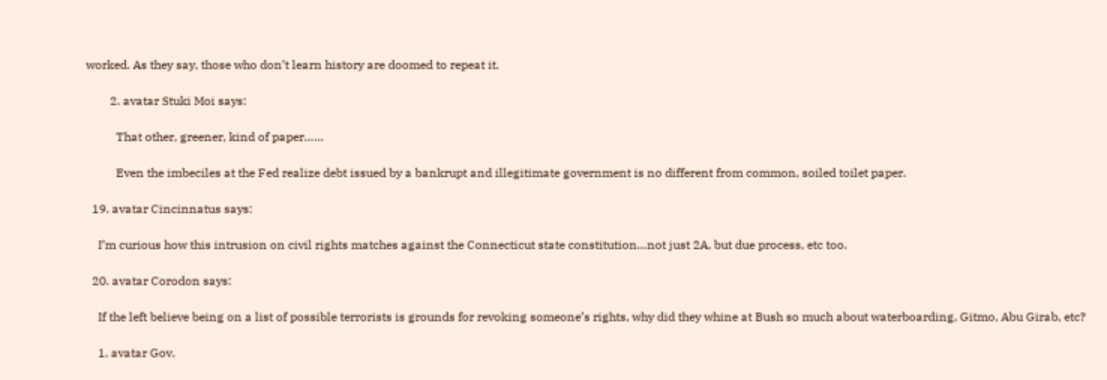worked. As they say, those who don’t learn history are doomed to repeat it.

        2. avatar Stuki Moi says:

          That other, greener, kind of paper……

          Even the imbeciles at the Fed realize debt issued by a bankrupt and illegitimate government is no different from common, soiled toilet paper.

  19. avatar Cincinnatus says:

    I’m curious how this intrusion on civil rights matches against the Connecticut state constitution…not just 2A, but due process, etc too.

  20. avatar Corodon says:

    If the left believe being on a list of possible terrorists is grounds for revoking someone’s rights, why did they whine at Bush so much about waterboarding, Gitmo, Abu Girab, etc?

    1. avatar Gov.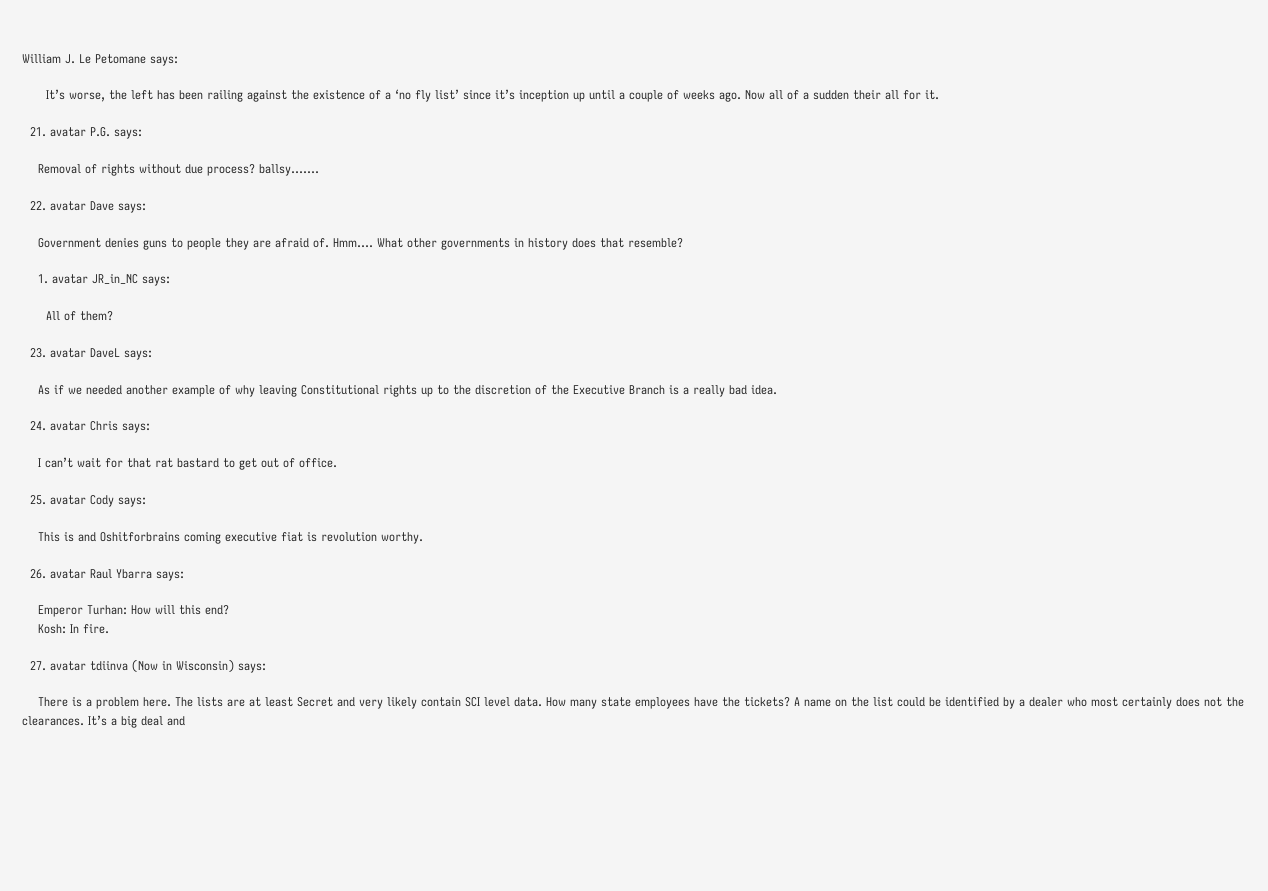William J. Le Petomane says:

      It’s worse, the left has been railing against the existence of a ‘no fly list’ since it’s inception up until a couple of weeks ago. Now all of a sudden their all for it.

  21. avatar P.G. says:

    Removal of rights without due process? ballsy…….

  22. avatar Dave says:

    Government denies guns to people they are afraid of. Hmm…. What other governments in history does that resemble?

    1. avatar JR_in_NC says:

      All of them?

  23. avatar DaveL says:

    As if we needed another example of why leaving Constitutional rights up to the discretion of the Executive Branch is a really bad idea.

  24. avatar Chris says:

    I can’t wait for that rat bastard to get out of office.

  25. avatar Cody says:

    This is and Oshitforbrains coming executive fiat is revolution worthy.

  26. avatar Raul Ybarra says:

    Emperor Turhan: How will this end?
    Kosh: In fire.

  27. avatar tdiinva (Now in Wisconsin) says:

    There is a problem here. The lists are at least Secret and very likely contain SCI level data. How many state employees have the tickets? A name on the list could be identified by a dealer who most certainly does not the clearances. It’s a big deal and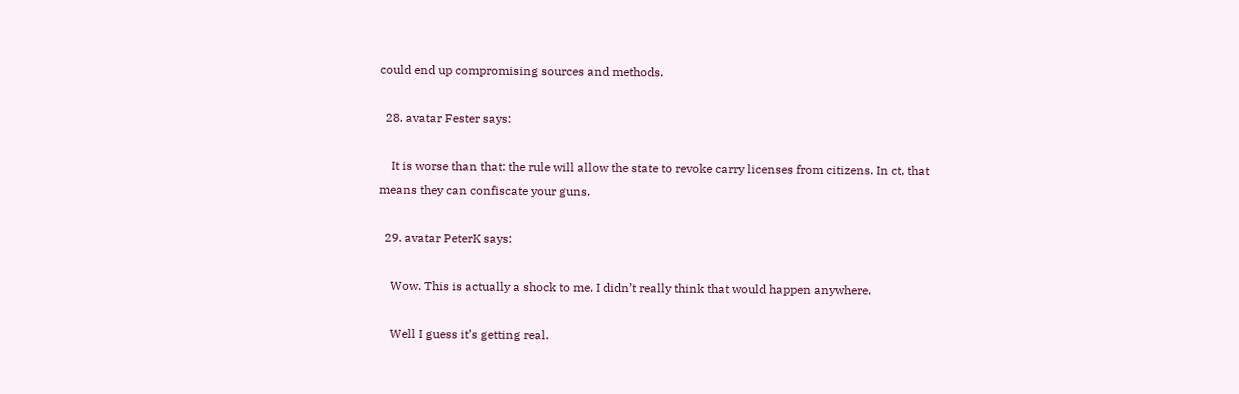could end up compromising sources and methods.

  28. avatar Fester says:

    It is worse than that: the rule will allow the state to revoke carry licenses from citizens. In ct, that means they can confiscate your guns.

  29. avatar PeterK says:

    Wow. This is actually a shock to me. I didn’t really think that would happen anywhere.

    Well I guess it’s getting real.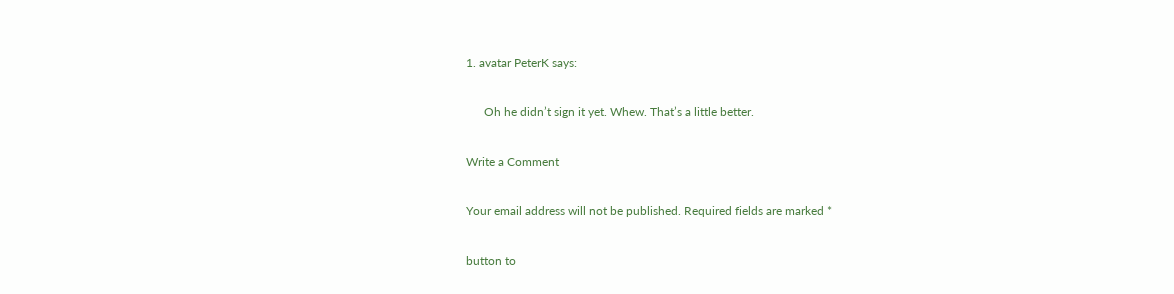1. avatar PeterK says:

      Oh he didn’t sign it yet. Whew. That’s a little better.

Write a Comment

Your email address will not be published. Required fields are marked *

button to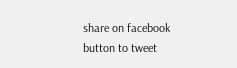share on facebook
button to tweet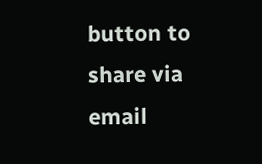button to share via email